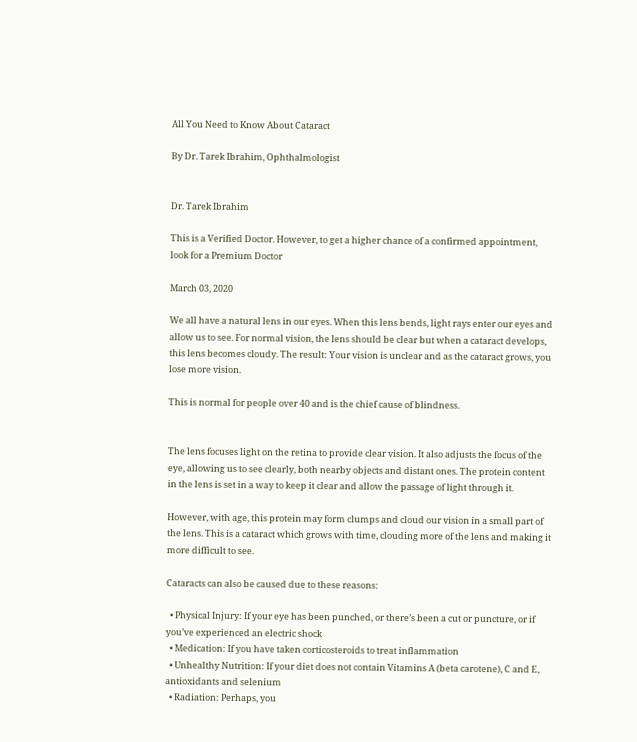All You Need to Know About Cataract

By Dr. Tarek Ibrahim, Ophthalmologist


Dr. Tarek Ibrahim

This is a Verified Doctor. However, to get a higher chance of a confirmed appointment, look for a Premium Doctor

March 03, 2020

We all have a natural lens in our eyes. When this lens bends, light rays enter our eyes and allow us to see. For normal vision, the lens should be clear but when a cataract develops, this lens becomes cloudy. The result: Your vision is unclear and as the cataract grows, you lose more vision.

This is normal for people over 40 and is the chief cause of blindness.


The lens focuses light on the retina to provide clear vision. It also adjusts the focus of the eye, allowing us to see clearly, both nearby objects and distant ones. The protein content in the lens is set in a way to keep it clear and allow the passage of light through it.

However, with age, this protein may form clumps and cloud our vision in a small part of the lens. This is a cataract which grows with time, clouding more of the lens and making it more difficult to see.

Cataracts can also be caused due to these reasons:

  • Physical Injury: If your eye has been punched, or there’s been a cut or puncture, or if you’ve experienced an electric shock
  • Medication: If you have taken corticosteroids to treat inflammation
  • Unhealthy Nutrition: If your diet does not contain Vitamins A (beta carotene), C and E, antioxidants and selenium
  • Radiation: Perhaps, you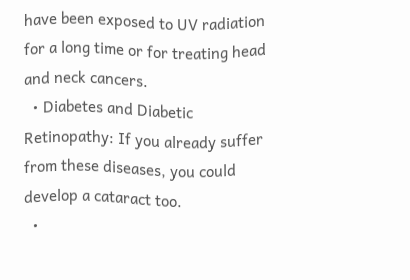have been exposed to UV radiation for a long time or for treating head and neck cancers.
  • Diabetes and Diabetic Retinopathy: If you already suffer from these diseases, you could develop a cataract too.
  •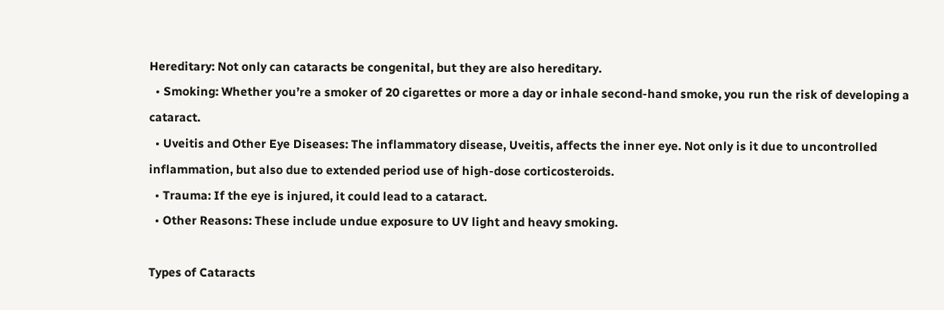Hereditary: Not only can cataracts be congenital, but they are also hereditary.
  • Smoking: Whether you’re a smoker of 20 cigarettes or more a day or inhale second-hand smoke, you run the risk of developing a cataract.
  • Uveitis and Other Eye Diseases: The inflammatory disease, Uveitis, affects the inner eye. Not only is it due to uncontrolled inflammation, but also due to extended period use of high-dose corticosteroids.
  • Trauma: If the eye is injured, it could lead to a cataract.
  • Other Reasons: These include undue exposure to UV light and heavy smoking.

Types of Cataracts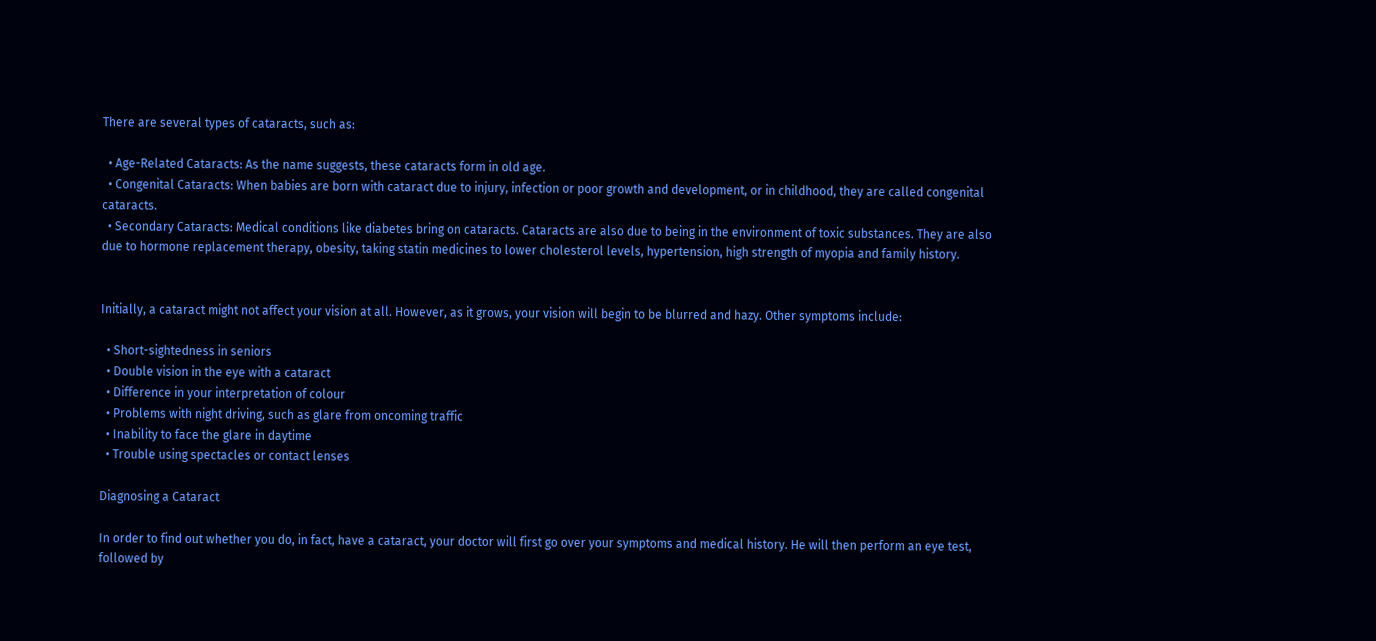There are several types of cataracts, such as:

  • Age-Related Cataracts: As the name suggests, these cataracts form in old age.
  • Congenital Cataracts: When babies are born with cataract due to injury, infection or poor growth and development, or in childhood, they are called congenital cataracts.
  • Secondary Cataracts: Medical conditions like diabetes bring on cataracts. Cataracts are also due to being in the environment of toxic substances. They are also due to hormone replacement therapy, obesity, taking statin medicines to lower cholesterol levels, hypertension, high strength of myopia and family history.


Initially, a cataract might not affect your vision at all. However, as it grows, your vision will begin to be blurred and hazy. Other symptoms include:

  • Short-sightedness in seniors
  • Double vision in the eye with a cataract
  • Difference in your interpretation of colour
  • Problems with night driving, such as glare from oncoming traffic
  • Inability to face the glare in daytime
  • Trouble using spectacles or contact lenses

Diagnosing a Cataract

In order to find out whether you do, in fact, have a cataract, your doctor will first go over your symptoms and medical history. He will then perform an eye test, followed by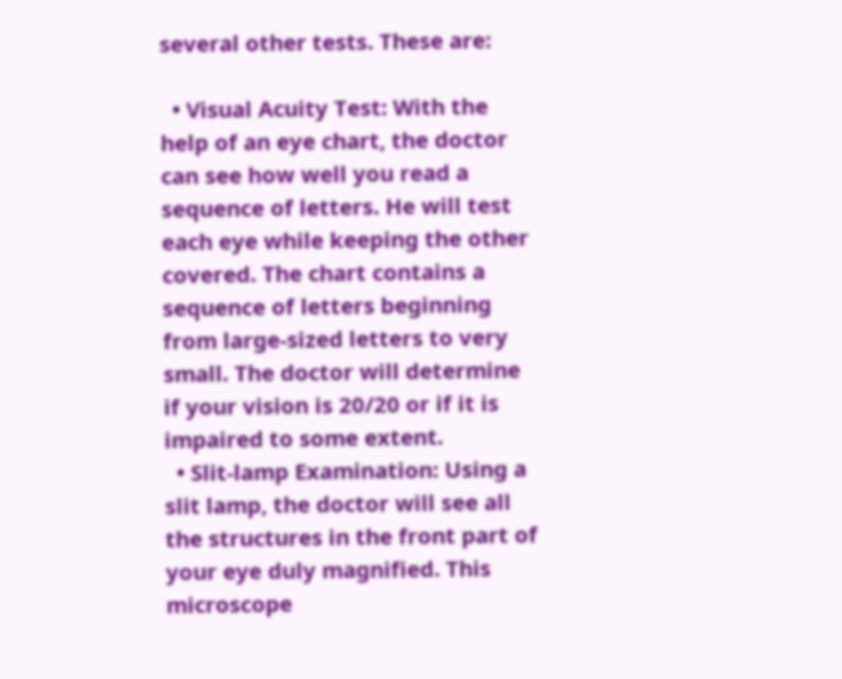several other tests. These are:

  • Visual Acuity Test: With the help of an eye chart, the doctor can see how well you read a sequence of letters. He will test each eye while keeping the other covered. The chart contains a sequence of letters beginning from large-sized letters to very small. The doctor will determine if your vision is 20/20 or if it is impaired to some extent.
  • Slit-lamp Examination: Using a slit lamp, the doctor will see all the structures in the front part of your eye duly magnified. This microscope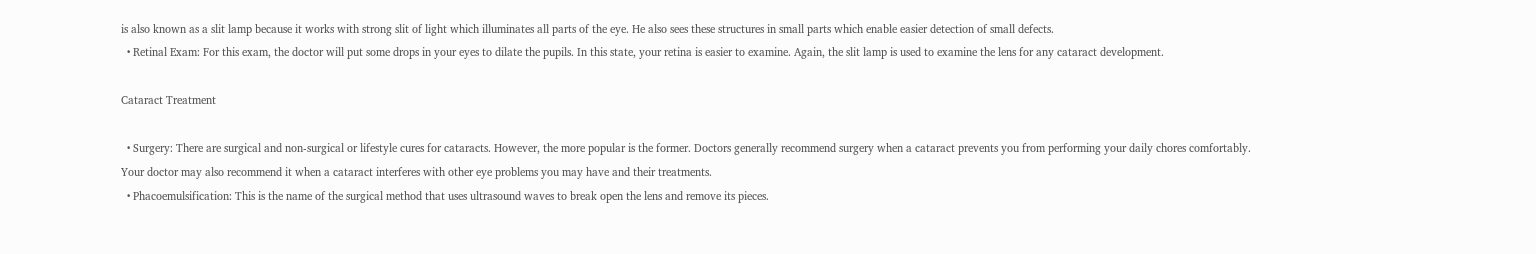is also known as a slit lamp because it works with strong slit of light which illuminates all parts of the eye. He also sees these structures in small parts which enable easier detection of small defects.
  • Retinal Exam: For this exam, the doctor will put some drops in your eyes to dilate the pupils. In this state, your retina is easier to examine. Again, the slit lamp is used to examine the lens for any cataract development.

Cataract Treatment

  • Surgery: There are surgical and non-surgical or lifestyle cures for cataracts. However, the more popular is the former. Doctors generally recommend surgery when a cataract prevents you from performing your daily chores comfortably. Your doctor may also recommend it when a cataract interferes with other eye problems you may have and their treatments.
  • Phacoemulsification: This is the name of the surgical method that uses ultrasound waves to break open the lens and remove its pieces.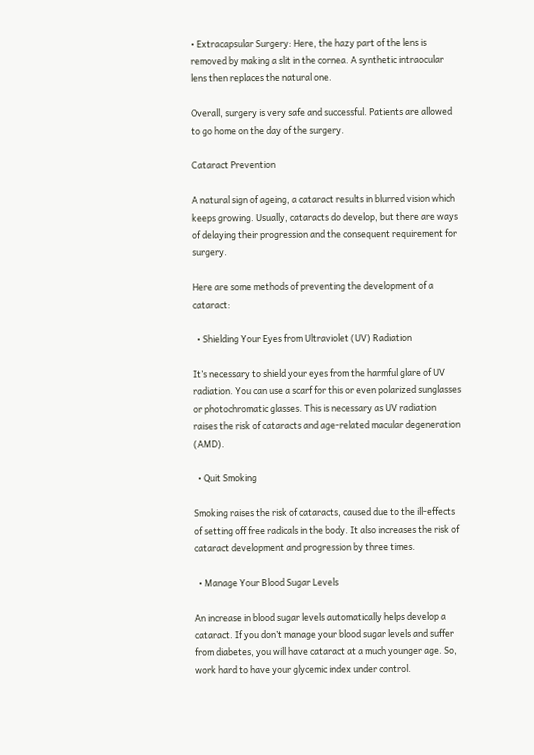• Extracapsular Surgery: Here, the hazy part of the lens is removed by making a slit in the cornea. A synthetic intraocular lens then replaces the natural one.

Overall, surgery is very safe and successful. Patients are allowed to go home on the day of the surgery.

Cataract Prevention

A natural sign of ageing, a cataract results in blurred vision which keeps growing. Usually, cataracts do develop, but there are ways of delaying their progression and the consequent requirement for surgery.

Here are some methods of preventing the development of a cataract:

  • Shielding Your Eyes from Ultraviolet (UV) Radiation

It’s necessary to shield your eyes from the harmful glare of UV radiation. You can use a scarf for this or even polarized sunglasses or photochromatic glasses. This is necessary as UV radiation raises the risk of cataracts and age-related macular degeneration (AMD).

  • Quit Smoking

Smoking raises the risk of cataracts, caused due to the ill-effects of setting off free radicals in the body. It also increases the risk of cataract development and progression by three times.

  • Manage Your Blood Sugar Levels

An increase in blood sugar levels automatically helps develop a cataract. If you don’t manage your blood sugar levels and suffer from diabetes, you will have cataract at a much younger age. So, work hard to have your glycemic index under control.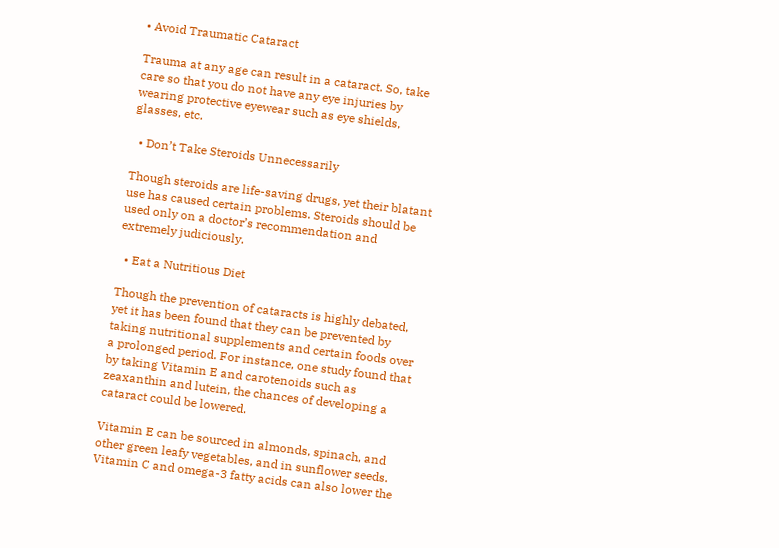• Avoid Traumatic Cataract

Trauma at any age can result in a cataract. So, take care so that you do not have any eye injuries by wearing protective eyewear such as eye shields, glasses, etc.

  • Don’t Take Steroids Unnecessarily

Though steroids are life-saving drugs, yet their blatant use has caused certain problems. Steroids should be used only on a doctor’s recommendation and extremely judiciously.

  • Eat a Nutritious Diet

Though the prevention of cataracts is highly debated, yet it has been found that they can be prevented by taking nutritional supplements and certain foods over a prolonged period. For instance, one study found that by taking Vitamin E and carotenoids such as zeaxanthin and lutein, the chances of developing a cataract could be lowered.

Vitamin E can be sourced in almonds, spinach, and other green leafy vegetables, and in sunflower seeds. Vitamin C and omega-3 fatty acids can also lower the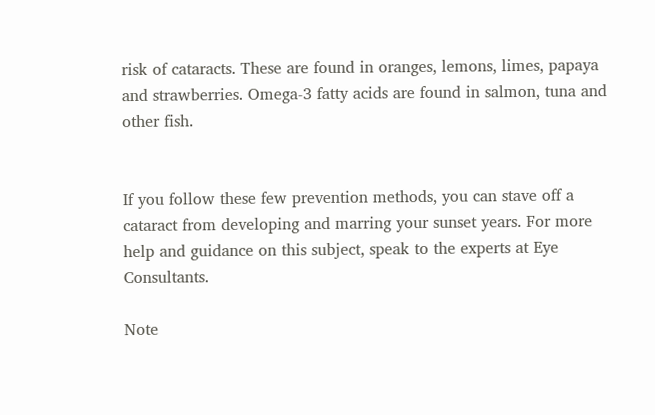risk of cataracts. These are found in oranges, lemons, limes, papaya and strawberries. Omega-3 fatty acids are found in salmon, tuna and other fish.


If you follow these few prevention methods, you can stave off a cataract from developing and marring your sunset years. For more help and guidance on this subject, speak to the experts at Eye Consultants.

Note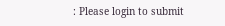: Please login to submit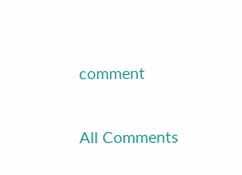comment

All Comments